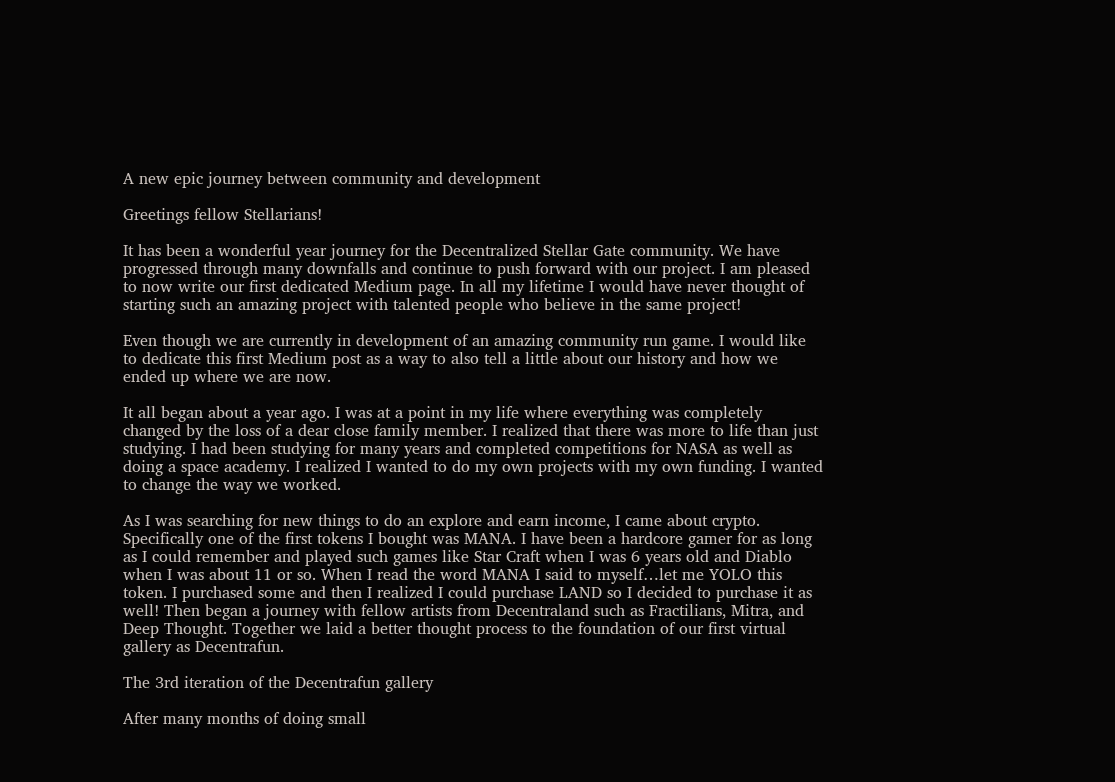A new epic journey between community and development

Greetings fellow Stellarians!

It has been a wonderful year journey for the Decentralized Stellar Gate community. We have progressed through many downfalls and continue to push forward with our project. I am pleased to now write our first dedicated Medium page. In all my lifetime I would have never thought of starting such an amazing project with talented people who believe in the same project!

Even though we are currently in development of an amazing community run game. I would like to dedicate this first Medium post as a way to also tell a little about our history and how we ended up where we are now.

It all began about a year ago. I was at a point in my life where everything was completely changed by the loss of a dear close family member. I realized that there was more to life than just studying. I had been studying for many years and completed competitions for NASA as well as doing a space academy. I realized I wanted to do my own projects with my own funding. I wanted to change the way we worked.

As I was searching for new things to do an explore and earn income, I came about crypto. Specifically one of the first tokens I bought was MANA. I have been a hardcore gamer for as long as I could remember and played such games like Star Craft when I was 6 years old and Diablo when I was about 11 or so. When I read the word MANA I said to myself…let me YOLO this token. I purchased some and then I realized I could purchase LAND so I decided to purchase it as well! Then began a journey with fellow artists from Decentraland such as Fractilians, Mitra, and Deep Thought. Together we laid a better thought process to the foundation of our first virtual gallery as Decentrafun.

The 3rd iteration of the Decentrafun gallery

After many months of doing small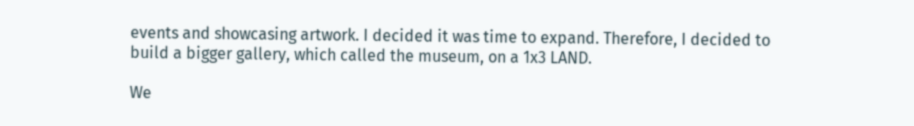events and showcasing artwork. I decided it was time to expand. Therefore, I decided to build a bigger gallery, which called the museum, on a 1x3 LAND.

We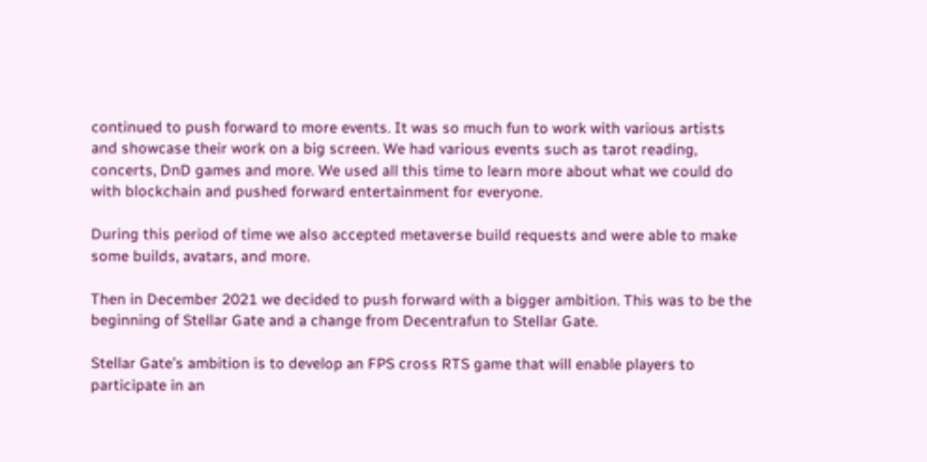continued to push forward to more events. It was so much fun to work with various artists and showcase their work on a big screen. We had various events such as tarot reading, concerts, DnD games and more. We used all this time to learn more about what we could do with blockchain and pushed forward entertainment for everyone.

During this period of time we also accepted metaverse build requests and were able to make some builds, avatars, and more.

Then in December 2021 we decided to push forward with a bigger ambition. This was to be the beginning of Stellar Gate and a change from Decentrafun to Stellar Gate.

Stellar Gate’s ambition is to develop an FPS cross RTS game that will enable players to participate in an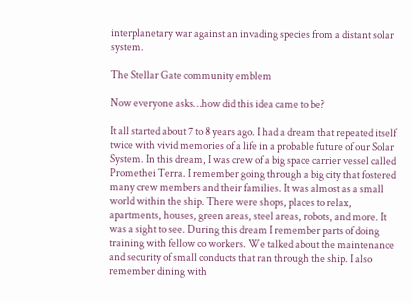interplanetary war against an invading species from a distant solar system.

The Stellar Gate community emblem

Now everyone asks…how did this idea came to be?

It all started about 7 to 8 years ago. I had a dream that repeated itself twice with vivid memories of a life in a probable future of our Solar System. In this dream, I was crew of a big space carrier vessel called Promethei Terra. I remember going through a big city that fostered many crew members and their families. It was almost as a small world within the ship. There were shops, places to relax, apartments, houses, green areas, steel areas, robots, and more. It was a sight to see. During this dream I remember parts of doing training with fellow co workers. We talked about the maintenance and security of small conducts that ran through the ship. I also remember dining with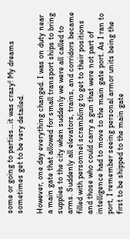some or going to parties…it was crazy! My dreams sometimes get to be very detailed.

However, one day everything changed. I was on duty near a main gate that allowed for small transport ships to bring supplies to the city when suddenly we were all called to arms. Suddenly all elevators, trains, and corridors became filled with personnel scrambling to get to their positions and those who could carry a gun that were not part of intelligence had to move to the main gate port. As I ran to port, I remember seeing personal armor units being the first to be shipped to the main gate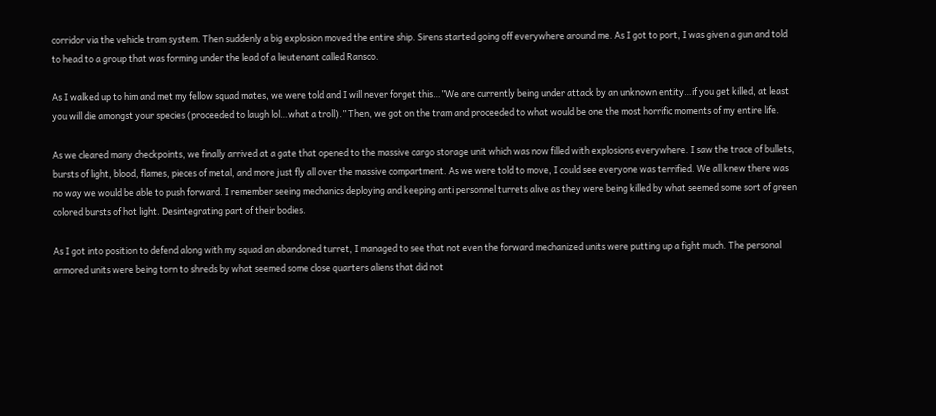corridor via the vehicle tram system. Then suddenly a big explosion moved the entire ship. Sirens started going off everywhere around me. As I got to port, I was given a gun and told to head to a group that was forming under the lead of a lieutenant called Ransco.

As I walked up to him and met my fellow squad mates, we were told and I will never forget this…”We are currently being under attack by an unknown entity…if you get killed, at least you will die amongst your species (proceeded to laugh lol…what a troll).” Then, we got on the tram and proceeded to what would be one the most horrific moments of my entire life.

As we cleared many checkpoints, we finally arrived at a gate that opened to the massive cargo storage unit which was now filled with explosions everywhere. I saw the trace of bullets, bursts of light, blood, flames, pieces of metal, and more just fly all over the massive compartment. As we were told to move, I could see everyone was terrified. We all knew there was no way we would be able to push forward. I remember seeing mechanics deploying and keeping anti personnel turrets alive as they were being killed by what seemed some sort of green colored bursts of hot light. Desintegrating part of their bodies.

As I got into position to defend along with my squad an abandoned turret, I managed to see that not even the forward mechanized units were putting up a fight much. The personal armored units were being torn to shreds by what seemed some close quarters aliens that did not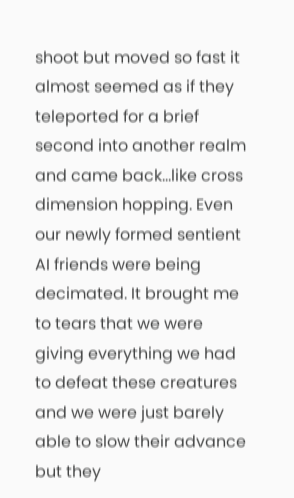shoot but moved so fast it almost seemed as if they teleported for a brief second into another realm and came back…like cross dimension hopping. Even our newly formed sentient AI friends were being decimated. It brought me to tears that we were giving everything we had to defeat these creatures and we were just barely able to slow their advance but they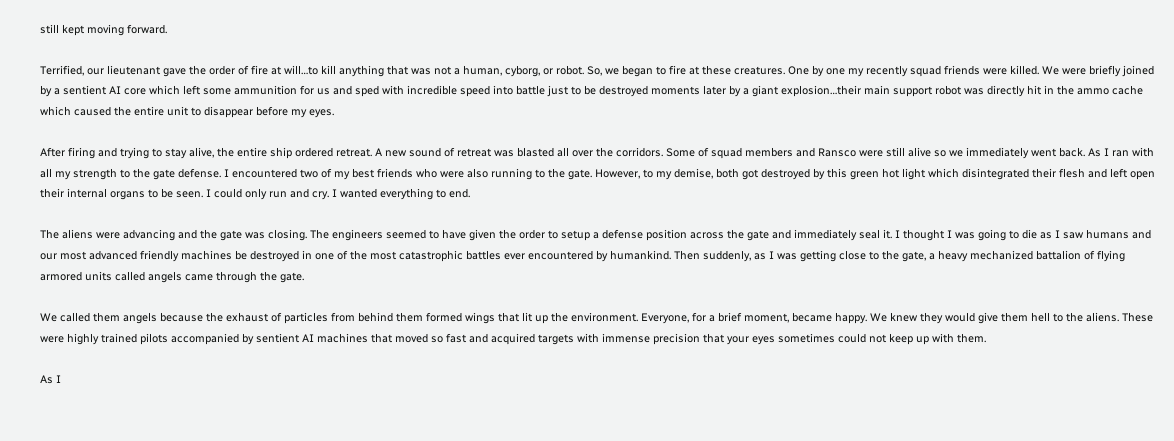still kept moving forward.

Terrified, our lieutenant gave the order of fire at will…to kill anything that was not a human, cyborg, or robot. So, we began to fire at these creatures. One by one my recently squad friends were killed. We were briefly joined by a sentient AI core which left some ammunition for us and sped with incredible speed into battle just to be destroyed moments later by a giant explosion…their main support robot was directly hit in the ammo cache which caused the entire unit to disappear before my eyes.

After firing and trying to stay alive, the entire ship ordered retreat. A new sound of retreat was blasted all over the corridors. Some of squad members and Ransco were still alive so we immediately went back. As I ran with all my strength to the gate defense. I encountered two of my best friends who were also running to the gate. However, to my demise, both got destroyed by this green hot light which disintegrated their flesh and left open their internal organs to be seen. I could only run and cry. I wanted everything to end.

The aliens were advancing and the gate was closing. The engineers seemed to have given the order to setup a defense position across the gate and immediately seal it. I thought I was going to die as I saw humans and our most advanced friendly machines be destroyed in one of the most catastrophic battles ever encountered by humankind. Then suddenly, as I was getting close to the gate, a heavy mechanized battalion of flying armored units called angels came through the gate.

We called them angels because the exhaust of particles from behind them formed wings that lit up the environment. Everyone, for a brief moment, became happy. We knew they would give them hell to the aliens. These were highly trained pilots accompanied by sentient AI machines that moved so fast and acquired targets with immense precision that your eyes sometimes could not keep up with them.

As I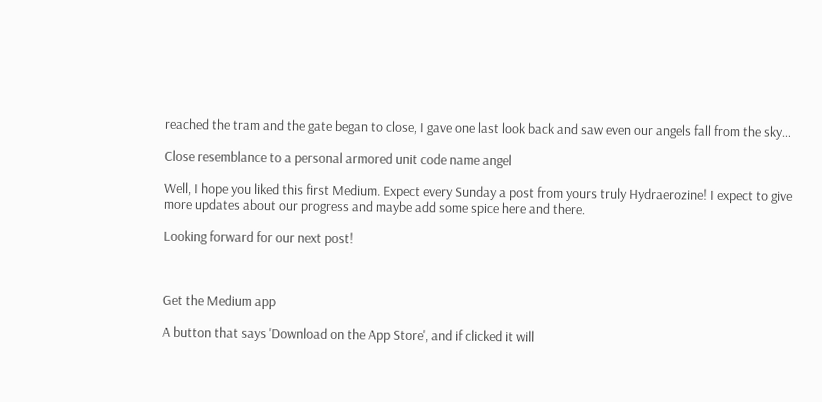reached the tram and the gate began to close, I gave one last look back and saw even our angels fall from the sky…

Close resemblance to a personal armored unit code name angel

Well, I hope you liked this first Medium. Expect every Sunday a post from yours truly Hydraerozine! I expect to give more updates about our progress and maybe add some spice here and there.

Looking forward for our next post!



Get the Medium app

A button that says 'Download on the App Store', and if clicked it will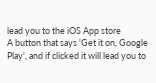lead you to the iOS App store
A button that says 'Get it on, Google Play', and if clicked it will lead you to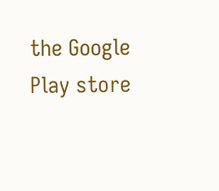the Google Play store